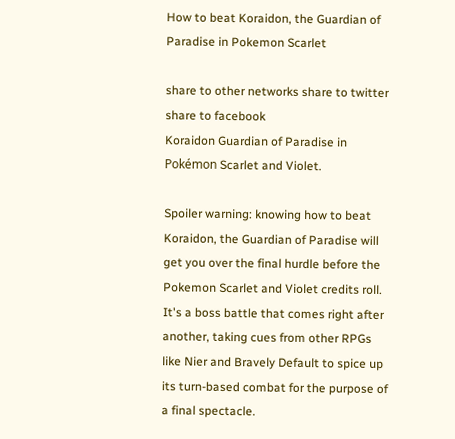How to beat Koraidon, the Guardian of Paradise in Pokemon Scarlet

share to other networks share to twitter share to facebook
Koraidon Guardian of Paradise in Pokémon Scarlet and Violet.

Spoiler warning: knowing how to beat Koraidon, the Guardian of Paradise will get you over the final hurdle before the Pokemon Scarlet and Violet credits roll. It's a boss battle that comes right after another, taking cues from other RPGs like Nier and Bravely Default to spice up its turn-based combat for the purpose of a final spectacle.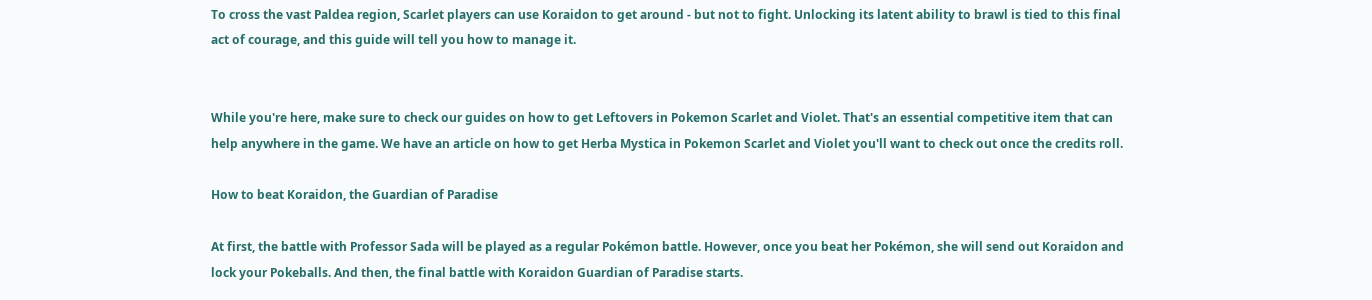To cross the vast Paldea region, Scarlet players can use Koraidon to get around - but not to fight. Unlocking its latent ability to brawl is tied to this final act of courage, and this guide will tell you how to manage it.


While you're here, make sure to check our guides on how to get Leftovers in Pokemon Scarlet and Violet. That's an essential competitive item that can help anywhere in the game. We have an article on how to get Herba Mystica in Pokemon Scarlet and Violet you'll want to check out once the credits roll.

How to beat Koraidon, the Guardian of Paradise

At first, the battle with Professor Sada will be played as a regular Pokémon battle. However, once you beat her Pokémon, she will send out Koraidon and lock your Pokeballs. And then, the final battle with Koraidon Guardian of Paradise starts.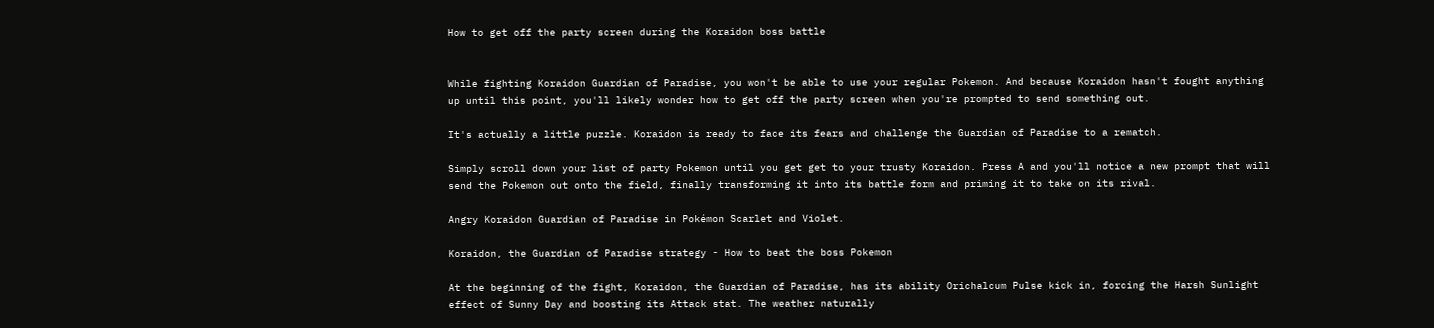How to get off the party screen during the Koraidon boss battle


While fighting Koraidon Guardian of Paradise, you won't be able to use your regular Pokemon. And because Koraidon hasn't fought anything up until this point, you'll likely wonder how to get off the party screen when you're prompted to send something out.

It's actually a little puzzle. Koraidon is ready to face its fears and challenge the Guardian of Paradise to a rematch.

Simply scroll down your list of party Pokemon until you get get to your trusty Koraidon. Press A and you'll notice a new prompt that will send the Pokemon out onto the field, finally transforming it into its battle form and priming it to take on its rival.

Angry Koraidon Guardian of Paradise in Pokémon Scarlet and Violet.

Koraidon, the Guardian of Paradise strategy - How to beat the boss Pokemon

At the beginning of the fight, Koraidon, the Guardian of Paradise, has its ability Orichalcum Pulse kick in, forcing the Harsh Sunlight effect of Sunny Day and boosting its Attack stat. The weather naturally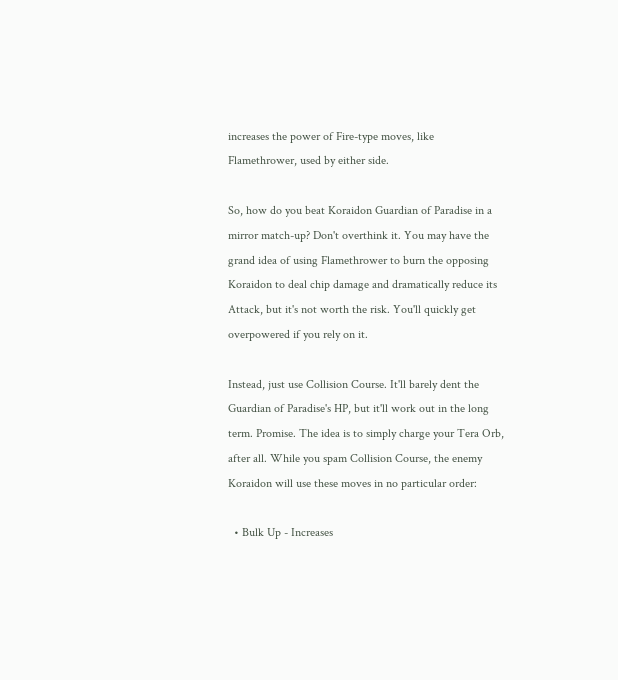increases the power of Fire-type moves, like Flamethrower, used by either side.

So, how do you beat Koraidon Guardian of Paradise in a mirror match-up? Don't overthink it. You may have the grand idea of using Flamethrower to burn the opposing Koraidon to deal chip damage and dramatically reduce its Attack, but it's not worth the risk. You'll quickly get overpowered if you rely on it.

Instead, just use Collision Course. It'll barely dent the Guardian of Paradise's HP, but it'll work out in the long term. Promise. The idea is to simply charge your Tera Orb, after all. While you spam Collision Course, the enemy Koraidon will use these moves in no particular order:

  • Bulk Up - Increases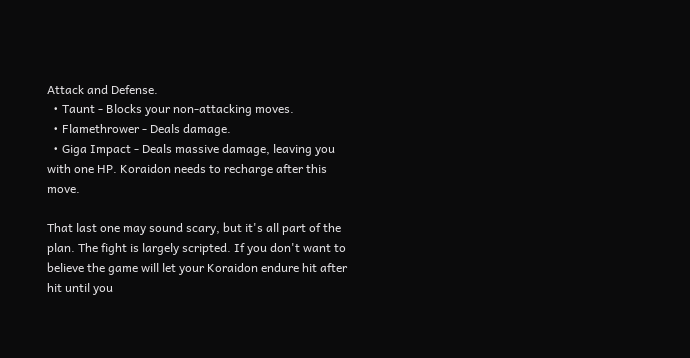Attack and Defense.
  • Taunt - Blocks your non-attacking moves.
  • Flamethrower - Deals damage.
  • Giga Impact - Deals massive damage, leaving you with one HP. Koraidon needs to recharge after this move.

That last one may sound scary, but it's all part of the plan. The fight is largely scripted. If you don't want to believe the game will let your Koraidon endure hit after hit until you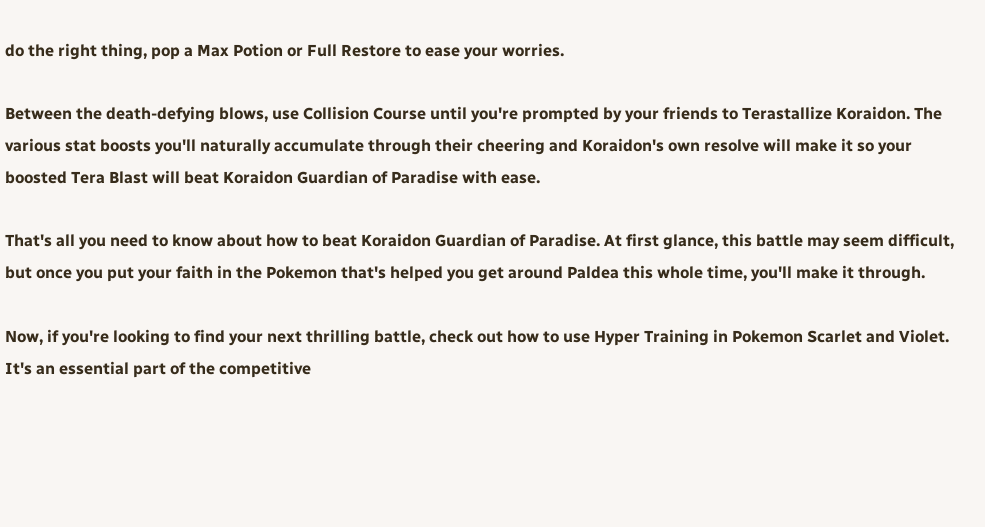do the right thing, pop a Max Potion or Full Restore to ease your worries.

Between the death-defying blows, use Collision Course until you're prompted by your friends to Terastallize Koraidon. The various stat boosts you'll naturally accumulate through their cheering and Koraidon's own resolve will make it so your boosted Tera Blast will beat Koraidon Guardian of Paradise with ease.

That's all you need to know about how to beat Koraidon Guardian of Paradise. At first glance, this battle may seem difficult, but once you put your faith in the Pokemon that's helped you get around Paldea this whole time, you'll make it through.

Now, if you're looking to find your next thrilling battle, check out how to use Hyper Training in Pokemon Scarlet and Violet. It's an essential part of the competitive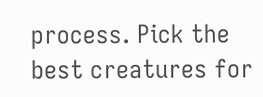process. Pick the best creatures for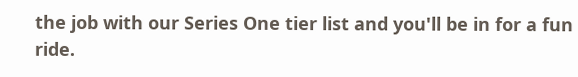the job with our Series One tier list and you'll be in for a fun ride.